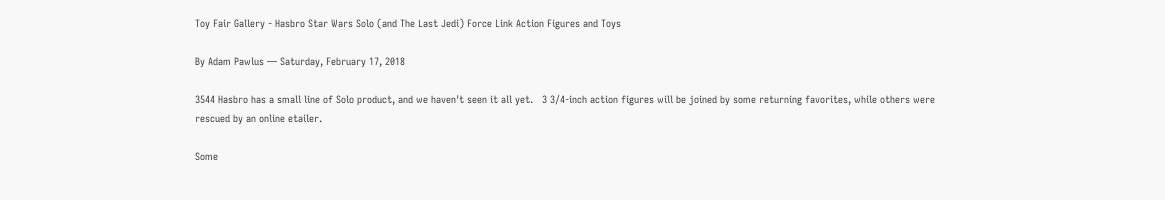Toy Fair Gallery - Hasbro Star Wars Solo (and The Last Jedi) Force Link Action Figures and Toys

By Adam Pawlus — Saturday, February 17, 2018

3544 Hasbro has a small line of Solo product, and we haven't seen it all yet.   3 3/4-inch action figures will be joined by some returning favorites, while others were rescued by an online etailer.

Some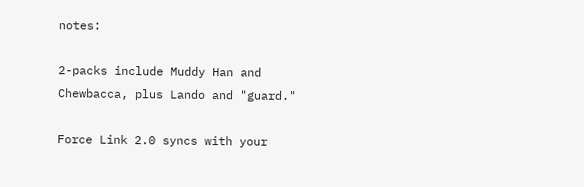notes:

2-packs include Muddy Han and Chewbacca, plus Lando and "guard."

Force Link 2.0 syncs with your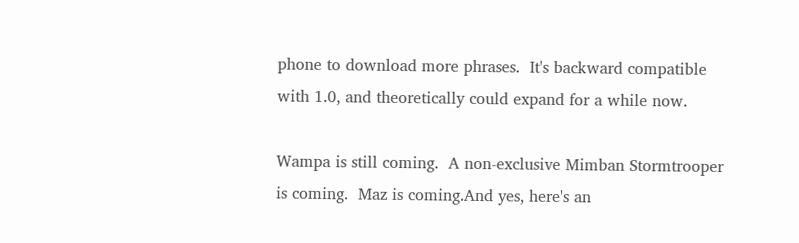phone to download more phrases.  It's backward compatible with 1.0, and theoretically could expand for a while now.

Wampa is still coming.  A non-exclusive Mimban Stormtrooper is coming.  Maz is coming.And yes, here's an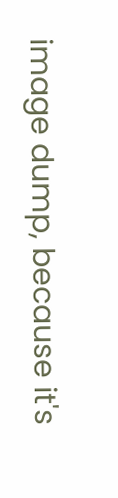image dump, because it's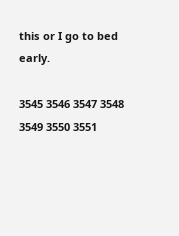this or I go to bed early.

3545 3546 3547 3548 3549 3550 3551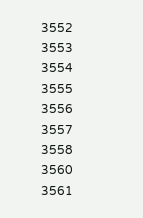3552 3553 3554 3555 3556 3557 3558 3560 3561